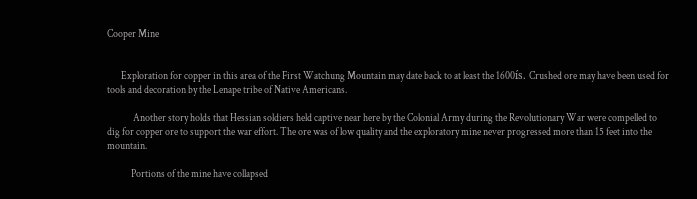Cooper Mine


       Exploration for copper in this area of the First Watchung Mountain may date back to at least the 1600ís. Crushed ore may have been used for tools and decoration by the Lenape tribe of Native Americans.

             Another story holds that Hessian soldiers held captive near here by the Colonial Army during the Revolutionary War were compelled to dig for copper ore to support the war effort. The ore was of low quality and the exploratory mine never progressed more than 15 feet into the mountain.

            Portions of the mine have collapsed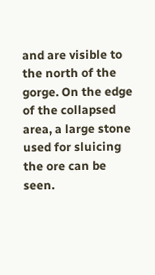and are visible to the north of the gorge. On the edge of the collapsed area, a large stone used for sluicing the ore can be seen.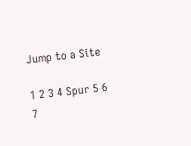Jump to a Site

1 2 3 4 Spur 5 6 7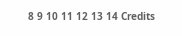8 9 10 11 12 13 14 Credits